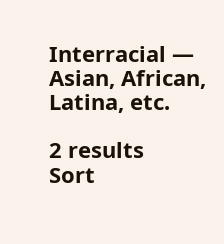Interracial — Asian, African, Latina, etc.

2 results
Sort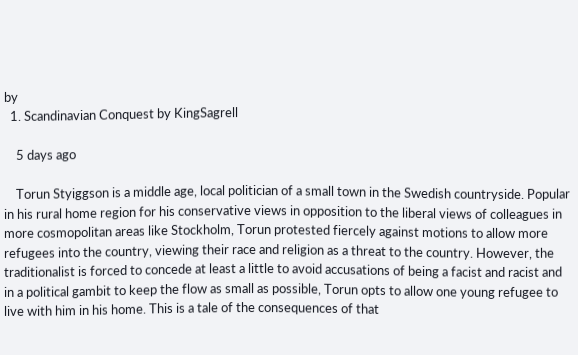by
  1. Scandinavian Conquest by KingSagrell

    5 days ago

    Torun Styiggson is a middle age, local politician of a small town in the Swedish countryside. Popular in his rural home region for his conservative views in opposition to the liberal views of colleagues in more cosmopolitan areas like Stockholm, Torun protested fiercely against motions to allow more refugees into the country, viewing their race and religion as a threat to the country. However, the traditionalist is forced to concede at least a little to avoid accusations of being a facist and racist and in a political gambit to keep the flow as small as possible, Torun opts to allow one young refugee to live with him in his home. This is a tale of the consequences of that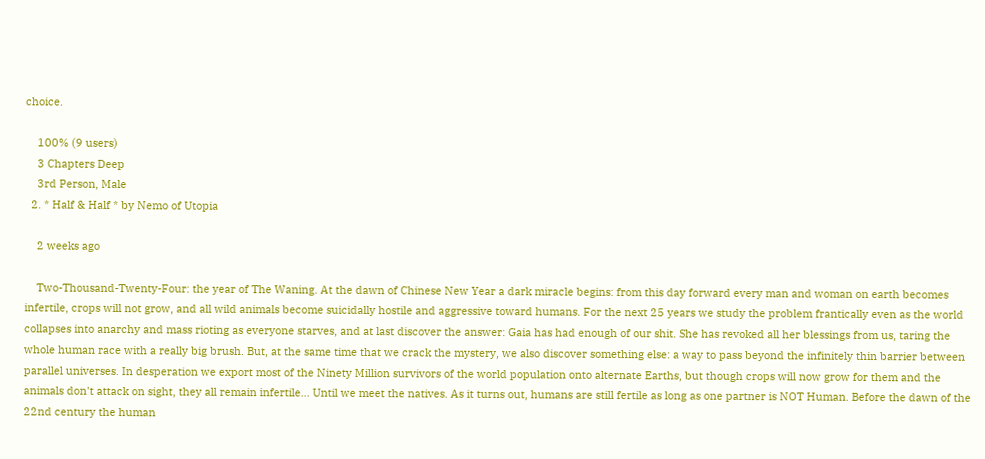choice.

    100% (9 users)
    3 Chapters Deep
    3rd Person, Male
  2. * Half & Half * by Nemo of Utopia

    2 weeks ago

    Two-Thousand-Twenty-Four: the year of The Waning. At the dawn of Chinese New Year a dark miracle begins: from this day forward every man and woman on earth becomes infertile, crops will not grow, and all wild animals become suicidally hostile and aggressive toward humans. For the next 25 years we study the problem frantically even as the world collapses into anarchy and mass rioting as everyone starves, and at last discover the answer: Gaia has had enough of our shit. She has revoked all her blessings from us, taring the whole human race with a really big brush. But, at the same time that we crack the mystery, we also discover something else: a way to pass beyond the infinitely thin barrier between parallel universes. In desperation we export most of the Ninety Million survivors of the world population onto alternate Earths, but though crops will now grow for them and the animals don't attack on sight, they all remain infertile... Until we meet the natives. As it turns out, humans are still fertile as long as one partner is NOT Human. Before the dawn of the 22nd century the human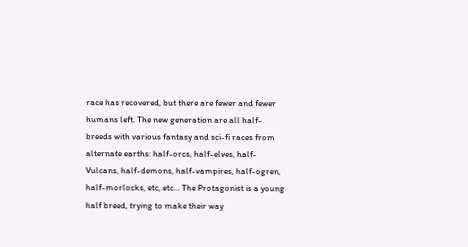race has recovered, but there are fewer and fewer humans left. The new generation are all half-breeds with various fantasy and sci-fi races from alternate earths: half-orcs, half-elves, half-Vulcans, half-demons, half-vampires, half-ogren, half-morlocks, etc, etc... The Protagonist is a young half breed, trying to make their way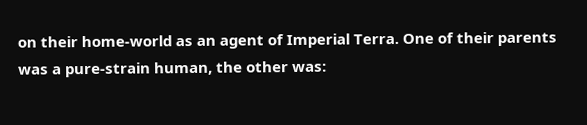on their home-world as an agent of Imperial Terra. One of their parents was a pure-strain human, the other was: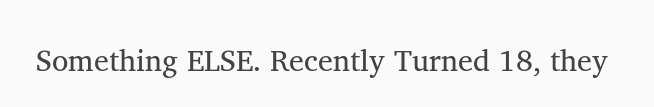Something ELSE. Recently Turned 18, they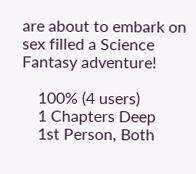are about to embark on sex filled a Science Fantasy adventure!

    100% (4 users)
    1 Chapters Deep
    1st Person, Both